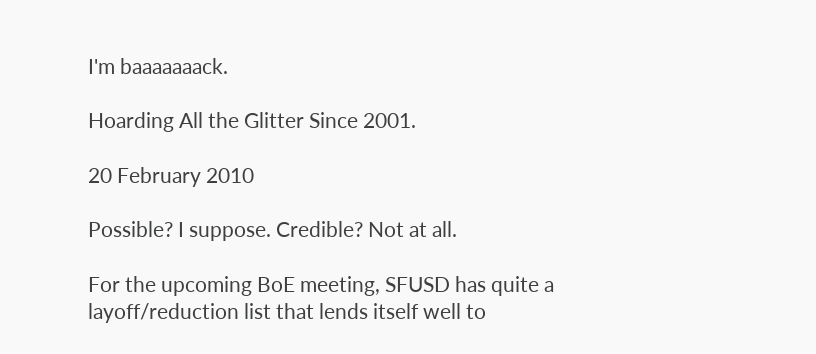I'm baaaaaaack.

Hoarding All the Glitter Since 2001.

20 February 2010

Possible? I suppose. Credible? Not at all.

For the upcoming BoE meeting, SFUSD has quite a layoff/reduction list that lends itself well to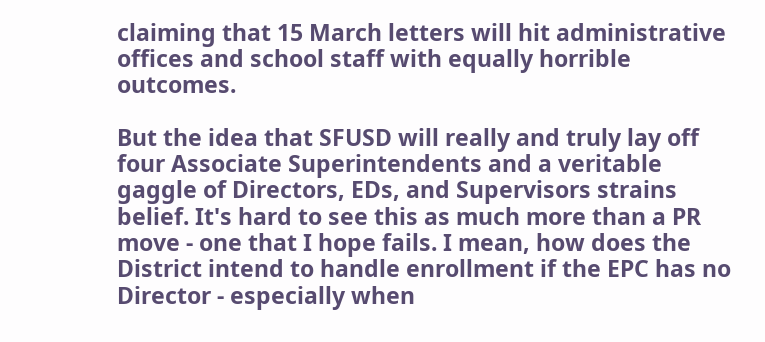claiming that 15 March letters will hit administrative offices and school staff with equally horrible outcomes.

But the idea that SFUSD will really and truly lay off four Associate Superintendents and a veritable gaggle of Directors, EDs, and Supervisors strains belief. It's hard to see this as much more than a PR move - one that I hope fails. I mean, how does the District intend to handle enrollment if the EPC has no Director - especially when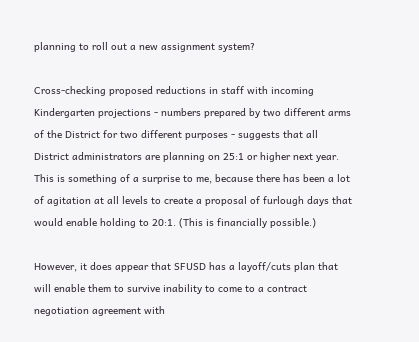planning to roll out a new assignment system?

Cross-checking proposed reductions in staff with incoming Kindergarten projections - numbers prepared by two different arms of the District for two different purposes - suggests that all District administrators are planning on 25:1 or higher next year. This is something of a surprise to me, because there has been a lot of agitation at all levels to create a proposal of furlough days that would enable holding to 20:1. (This is financially possible.)

However, it does appear that SFUSD has a layoff/cuts plan that will enable them to survive inability to come to a contract negotiation agreement with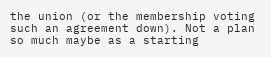the union (or the membership voting such an agreement down). Not a plan so much maybe as a starting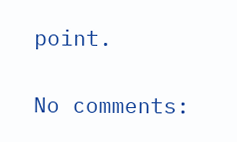point.

No comments: